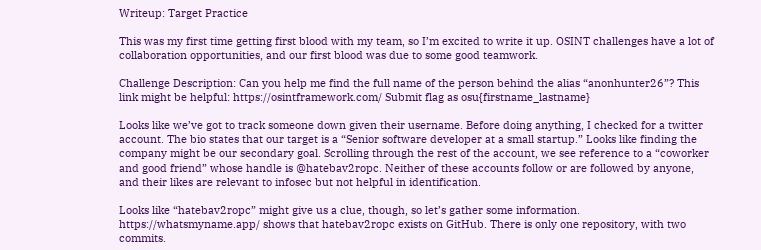Writeup: Target Practice

This was my first time getting first blood with my team, so I’m excited to write it up. OSINT challenges have a lot of collaboration opportunities, and our first blood was due to some good teamwork.

Challenge Description: Can you help me find the full name of the person behind the alias “anonhunter26”? This link might be helpful: https://osintframework.com/ Submit flag as osu{firstname_lastname}

Looks like we’ve got to track someone down given their username. Before doing anything, I checked for a twitter account. The bio states that our target is a “Senior software developer at a small startup.” Looks like finding the company might be our secondary goal. Scrolling through the rest of the account, we see reference to a “coworker and good friend” whose handle is @hatebav2ropc. Neither of these accounts follow or are followed by anyone, and their likes are relevant to infosec but not helpful in identification.

Looks like “hatebav2ropc” might give us a clue, though, so let’s gather some information. https://whatsmyname.app/ shows that hatebav2ropc exists on GitHub. There is only one repository, with two commits.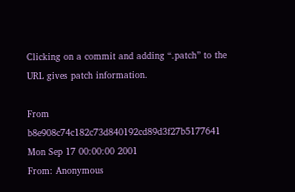Clicking on a commit and adding “.patch” to the URL gives patch information.

From b8e908c74c182c73d840192cd89d3f27b5177641 Mon Sep 17 00:00:00 2001
From: Anonymous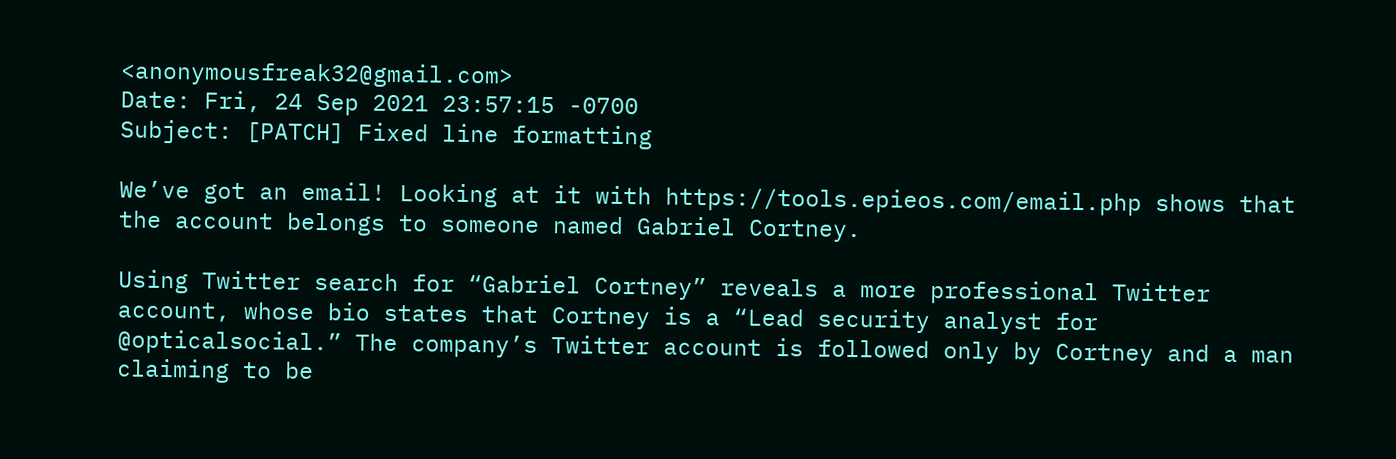<anonymousfreak32@gmail.com>
Date: Fri, 24 Sep 2021 23:57:15 -0700
Subject: [PATCH] Fixed line formatting

We’ve got an email! Looking at it with https://tools.epieos.com/email.php shows that the account belongs to someone named Gabriel Cortney.

Using Twitter search for “Gabriel Cortney” reveals a more professional Twitter account, whose bio states that Cortney is a “Lead security analyst for @opticalsocial.” The company’s Twitter account is followed only by Cortney and a man claiming to be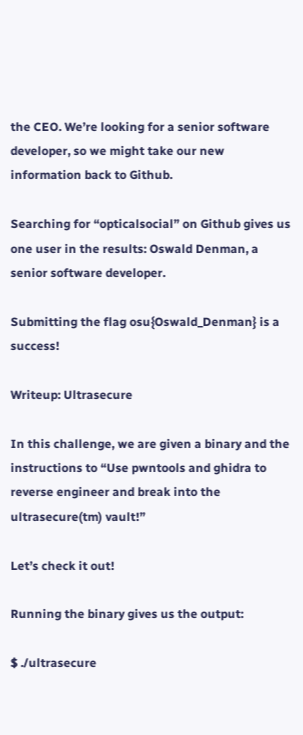the CEO. We’re looking for a senior software developer, so we might take our new information back to Github.

Searching for “opticalsocial” on Github gives us one user in the results: Oswald Denman, a senior software developer.

Submitting the flag osu{Oswald_Denman} is a success!

Writeup: Ultrasecure

In this challenge, we are given a binary and the instructions to “Use pwntools and ghidra to reverse engineer and break into the ultrasecure(tm) vault!”

Let’s check it out!

Running the binary gives us the output:

$ ./ultrasecure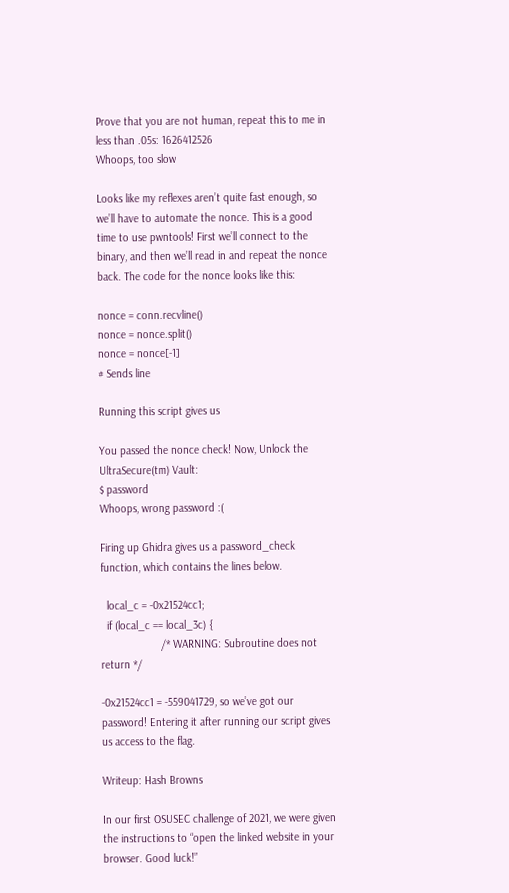Prove that you are not human, repeat this to me in less than .05s: 1626412526
Whoops, too slow

Looks like my reflexes aren’t quite fast enough, so we’ll have to automate the nonce. This is a good time to use pwntools! First we’ll connect to the binary, and then we’ll read in and repeat the nonce back. The code for the nonce looks like this:

nonce = conn.recvline()
nonce = nonce.split()
nonce = nonce[-1]
# Sends line

Running this script gives us

You passed the nonce check! Now, Unlock the UltraSecure(tm) Vault:
$ password
Whoops, wrong password :(

Firing up Ghidra gives us a password_check function, which contains the lines below.

  local_c = -0x21524cc1;
  if (local_c == local_3c) {
                    /* WARNING: Subroutine does not return */

-0x21524cc1 = -559041729, so we’ve got our password! Entering it after running our script gives us access to the flag.

Writeup: Hash Browns

In our first OSUSEC challenge of 2021, we were given the instructions to “open the linked website in your browser. Good luck!”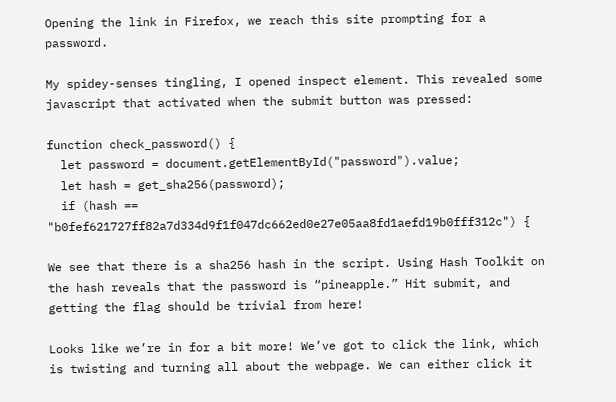Opening the link in Firefox, we reach this site prompting for a password.

My spidey-senses tingling, I opened inspect element. This revealed some javascript that activated when the submit button was pressed:

function check_password() {
  let password = document.getElementById("password").value;
  let hash = get_sha256(password);
  if (hash == "b0fef621727ff82a7d334d9f1f047dc662ed0e27e05aa8fd1aefd19b0fff312c") {

We see that there is a sha256 hash in the script. Using Hash Toolkit on the hash reveals that the password is “pineapple.” Hit submit, and getting the flag should be trivial from here!

Looks like we’re in for a bit more! We’ve got to click the link, which is twisting and turning all about the webpage. We can either click it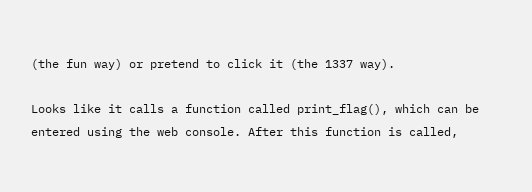(the fun way) or pretend to click it (the 1337 way).

Looks like it calls a function called print_flag(), which can be entered using the web console. After this function is called,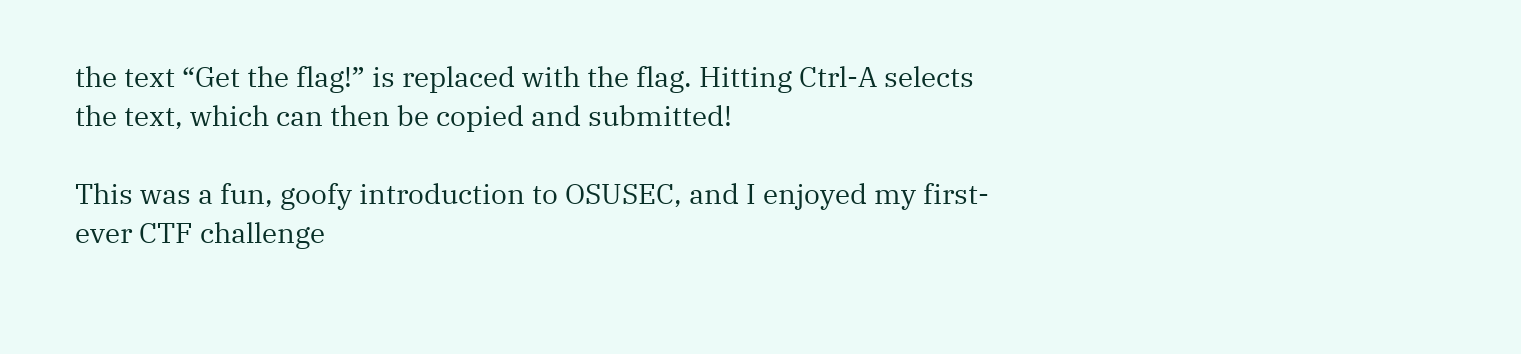the text “Get the flag!” is replaced with the flag. Hitting Ctrl-A selects the text, which can then be copied and submitted!

This was a fun, goofy introduction to OSUSEC, and I enjoyed my first-ever CTF challenge